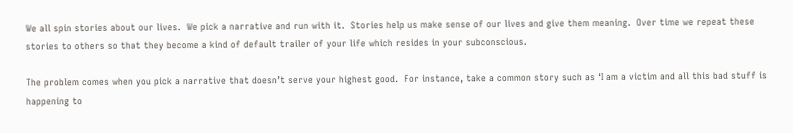We all spin stories about our lives.  We pick a narrative and run with it.  Stories help us make sense of our lives and give them meaning.  Over time we repeat these stories to others so that they become a kind of default trailer of your life which resides in your subconscious.

The problem comes when you pick a narrative that doesn’t serve your highest good.  For instance, take a common story such as ‘I am a victim and all this bad stuff is happening to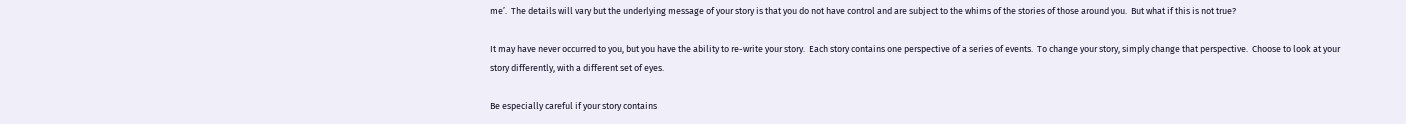me’.  The details will vary but the underlying message of your story is that you do not have control and are subject to the whims of the stories of those around you.  But what if this is not true?

It may have never occurred to you, but you have the ability to re-write your story.  Each story contains one perspective of a series of events.  To change your story, simply change that perspective.  Choose to look at your story differently, with a different set of eyes.

Be especially careful if your story contains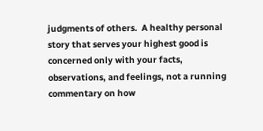judgments of others.  A healthy personal story that serves your highest good is concerned only with your facts, observations, and feelings, not a running commentary on how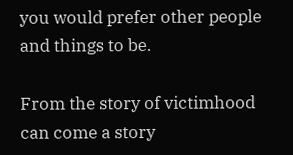you would prefer other people and things to be.

From the story of victimhood can come a story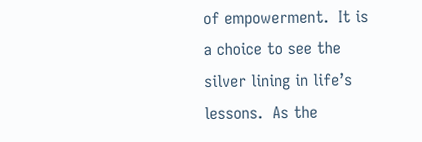of empowerment.  It is a choice to see the silver lining in life’s lessons.  As the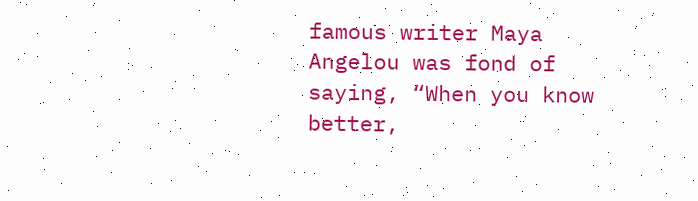famous writer Maya Angelou was fond of saying, “When you know better,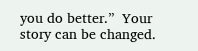you do better.”  Your story can be changed.